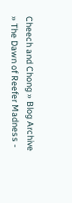Cheech and Chong » Blog Archive » The Dawn of Reefer Madness -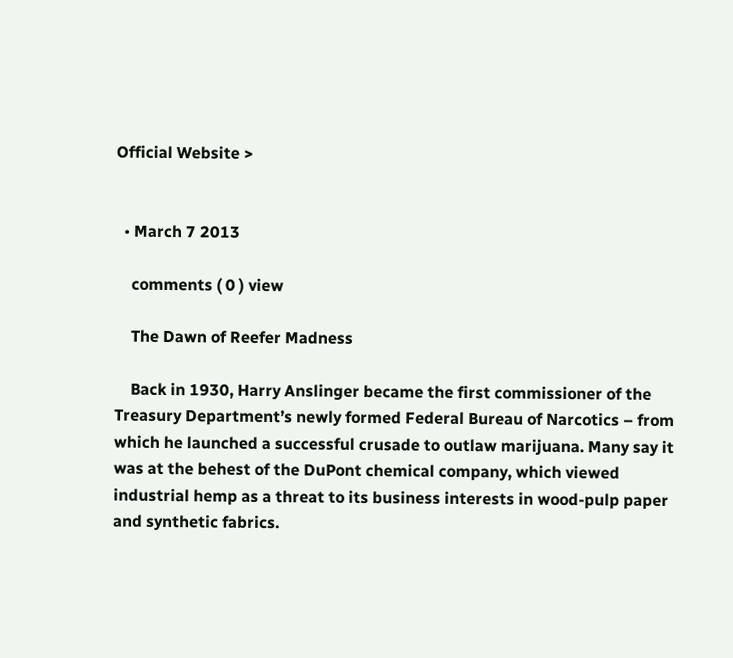Official Website >


  • March 7 2013

    comments ( 0 ) view

    The Dawn of Reefer Madness

    Back in 1930, Harry Anslinger became the first commissioner of the Treasury Department’s newly formed Federal Bureau of Narcotics – from which he launched a successful crusade to outlaw marijuana. Many say it was at the behest of the DuPont chemical company, which viewed industrial hemp as a threat to its business interests in wood-pulp paper and synthetic fabrics.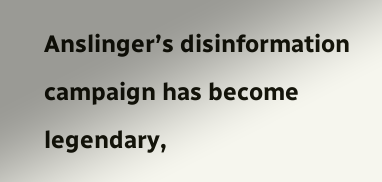Anslinger’s disinformation campaign has become legendary,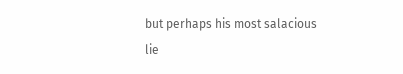but perhaps his most salacious lie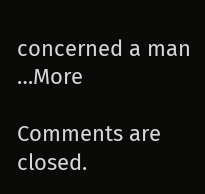concerned a man …More

Comments are closed.